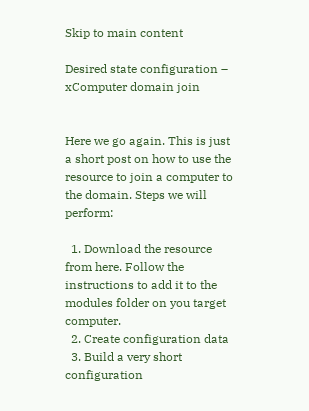Skip to main content

Desired state configuration – xComputer domain join


Here we go again. This is just a short post on how to use the resource to join a computer to the domain. Steps we will perform:

  1. Download the resource from here. Follow the instructions to add it to the modules folder on you target computer.
  2. Create configuration data
  3. Build a very short configuration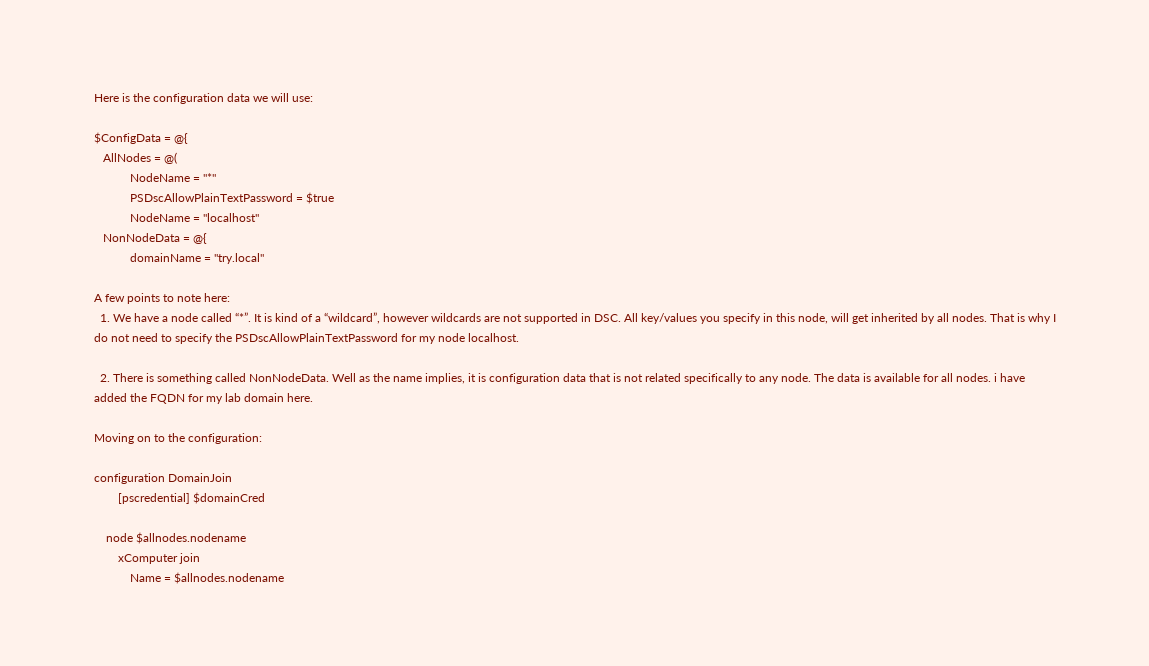Here is the configuration data we will use:

$ConfigData = @{
   AllNodes = @(
            NodeName = "*"
            PSDscAllowPlainTextPassword = $true
            NodeName = "localhost"
   NonNodeData = @{
            domainName = "try.local"

A few points to note here:
  1. We have a node called “*”. It is kind of a “wildcard”, however wildcards are not supported in DSC. All key/values you specify in this node, will get inherited by all nodes. That is why I do not need to specify the PSDscAllowPlainTextPassword for my node localhost.

  2. There is something called NonNodeData. Well as the name implies, it is configuration data that is not related specifically to any node. The data is available for all nodes. i have added the FQDN for my lab domain here.

Moving on to the configuration:

configuration DomainJoin
        [pscredential] $domainCred

    node $allnodes.nodename
        xComputer join
            Name = $allnodes.nodename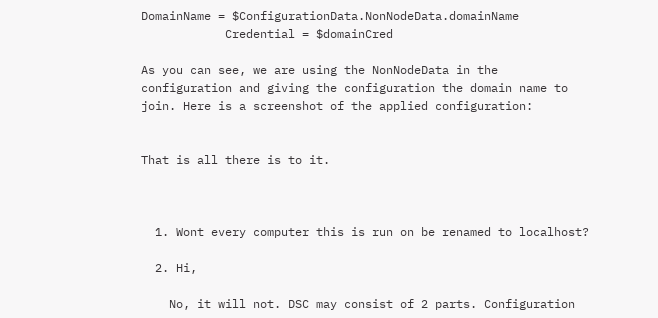DomainName = $ConfigurationData.NonNodeData.domainName
            Credential = $domainCred

As you can see, we are using the NonNodeData in the configuration and giving the configuration the domain name to join. Here is a screenshot of the applied configuration:


That is all there is to it.



  1. Wont every computer this is run on be renamed to localhost?

  2. Hi,

    No, it will not. DSC may consist of 2 parts. Configuration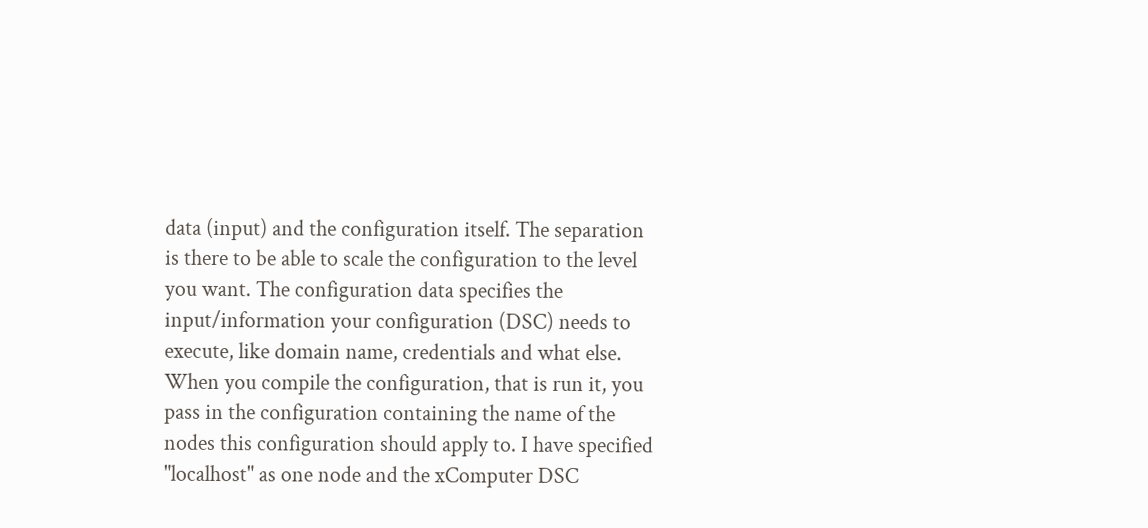data (input) and the configuration itself. The separation is there to be able to scale the configuration to the level you want. The configuration data specifies the input/information your configuration (DSC) needs to execute, like domain name, credentials and what else. When you compile the configuration, that is run it, you pass in the configuration containing the name of the nodes this configuration should apply to. I have specified "localhost" as one node and the xComputer DSC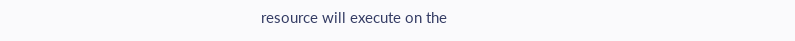resource will execute on the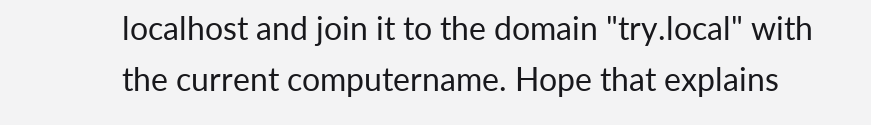localhost and join it to the domain "try.local" with the current computername. Hope that explains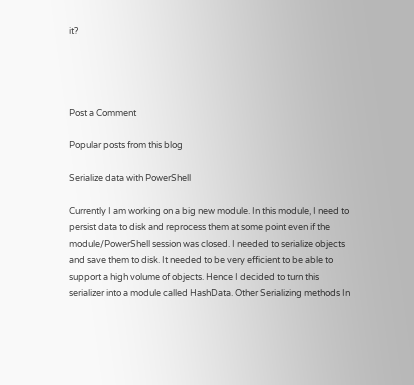it?




Post a Comment

Popular posts from this blog

Serialize data with PowerShell

Currently I am working on a big new module. In this module, I need to persist data to disk and reprocess them at some point even if the module/PowerShell session was closed. I needed to serialize objects and save them to disk. It needed to be very efficient to be able to support a high volume of objects. Hence I decided to turn this serializer into a module called HashData. Other Serializing methods In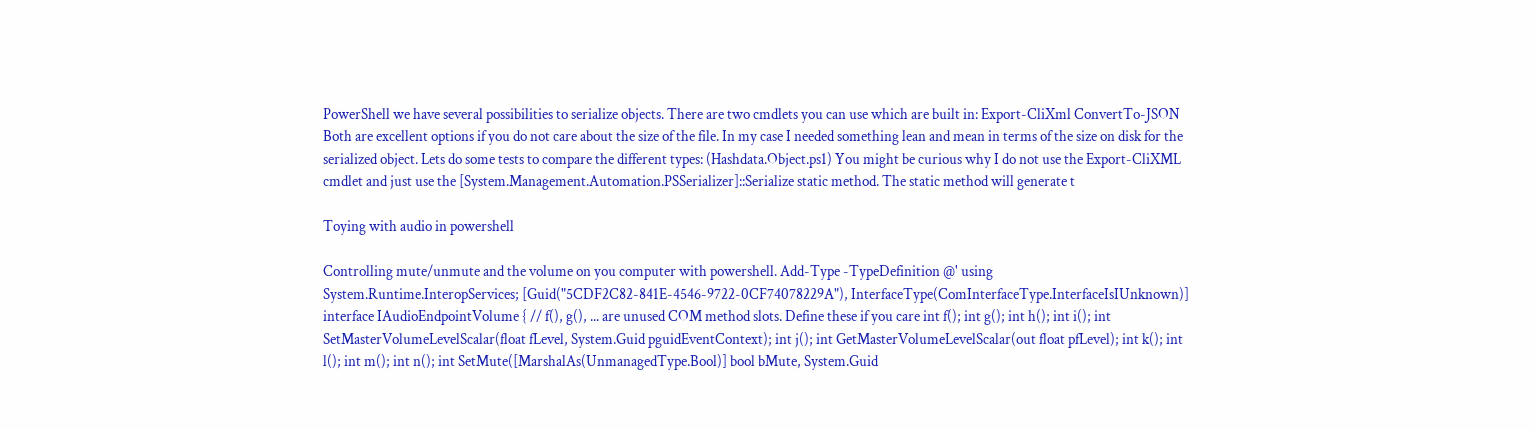PowerShell we have several possibilities to serialize objects. There are two cmdlets you can use which are built in: Export-CliXml ConvertTo-JSON Both are excellent options if you do not care about the size of the file. In my case I needed something lean and mean in terms of the size on disk for the serialized object. Lets do some tests to compare the different types: (Hashdata.Object.ps1) You might be curious why I do not use the Export-CliXML cmdlet and just use the [System.Management.Automation.PSSerializer]::Serialize static method. The static method will generate t

Toying with audio in powershell

Controlling mute/unmute and the volume on you computer with powershell. Add-Type -TypeDefinition @' using System.Runtime.InteropServices; [Guid("5CDF2C82-841E-4546-9722-0CF74078229A"), InterfaceType(ComInterfaceType.InterfaceIsIUnknown)] interface IAudioEndpointVolume { // f(), g(), ... are unused COM method slots. Define these if you care int f(); int g(); int h(); int i(); int SetMasterVolumeLevelScalar(float fLevel, System.Guid pguidEventContext); int j(); int GetMasterVolumeLevelScalar(out float pfLevel); int k(); int l(); int m(); int n(); int SetMute([MarshalAs(UnmanagedType.Bool)] bool bMute, System.Guid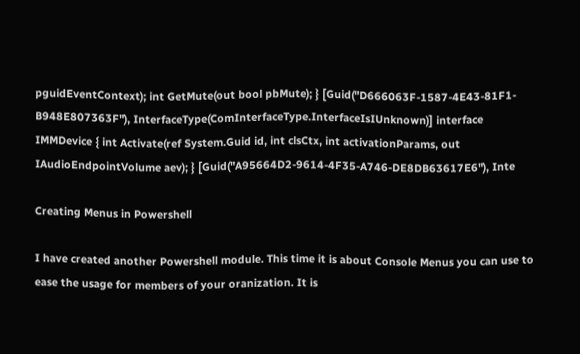pguidEventContext); int GetMute(out bool pbMute); } [Guid("D666063F-1587-4E43-81F1-B948E807363F"), InterfaceType(ComInterfaceType.InterfaceIsIUnknown)] interface IMMDevice { int Activate(ref System.Guid id, int clsCtx, int activationParams, out IAudioEndpointVolume aev); } [Guid("A95664D2-9614-4F35-A746-DE8DB63617E6"), Inte

Creating Menus in Powershell

I have created another Powershell module. This time it is about Console Menus you can use to ease the usage for members of your oranization. It is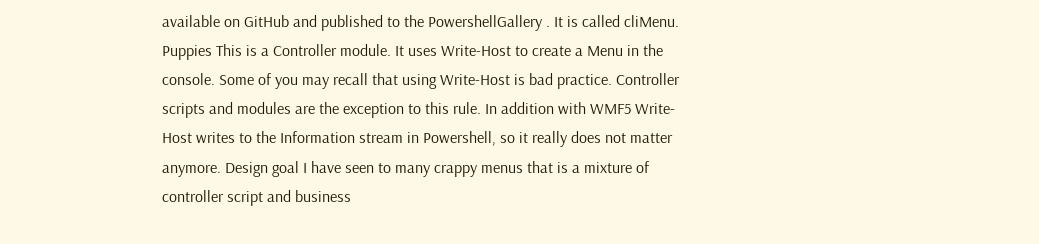available on GitHub and published to the PowershellGallery . It is called cliMenu. Puppies This is a Controller module. It uses Write-Host to create a Menu in the console. Some of you may recall that using Write-Host is bad practice. Controller scripts and modules are the exception to this rule. In addition with WMF5 Write-Host writes to the Information stream in Powershell, so it really does not matter anymore. Design goal I have seen to many crappy menus that is a mixture of controller script and business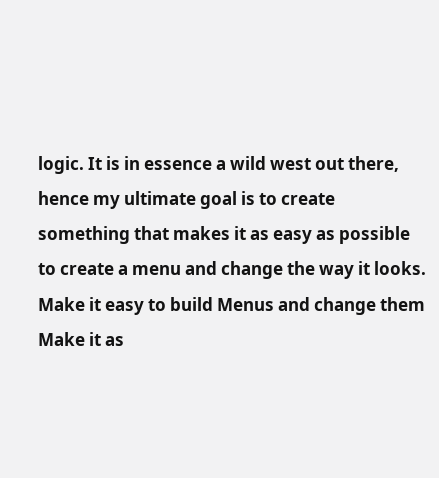logic. It is in essence a wild west out there, hence my ultimate goal is to create something that makes it as easy as possible to create a menu and change the way it looks. Make it easy to build Menus and change them Make it as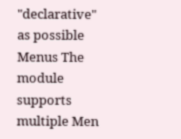"declarative" as possible Menus The module supports multiple Men